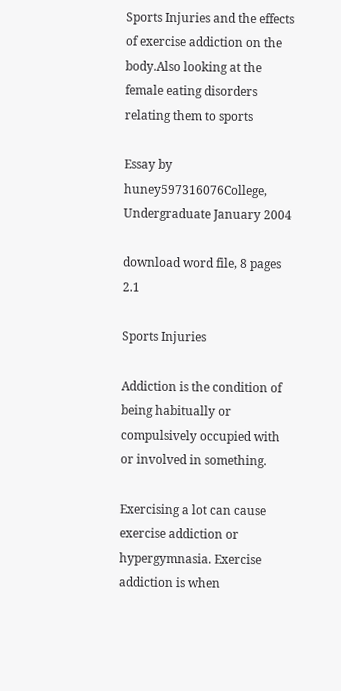Sports Injuries and the effects of exercise addiction on the body.Also looking at the female eating disorders relating them to sports

Essay by huney597316076College, Undergraduate January 2004

download word file, 8 pages 2.1

Sports Injuries

Addiction is the condition of being habitually or compulsively occupied with or involved in something.

Exercising a lot can cause exercise addiction or hypergymnasia. Exercise addiction is when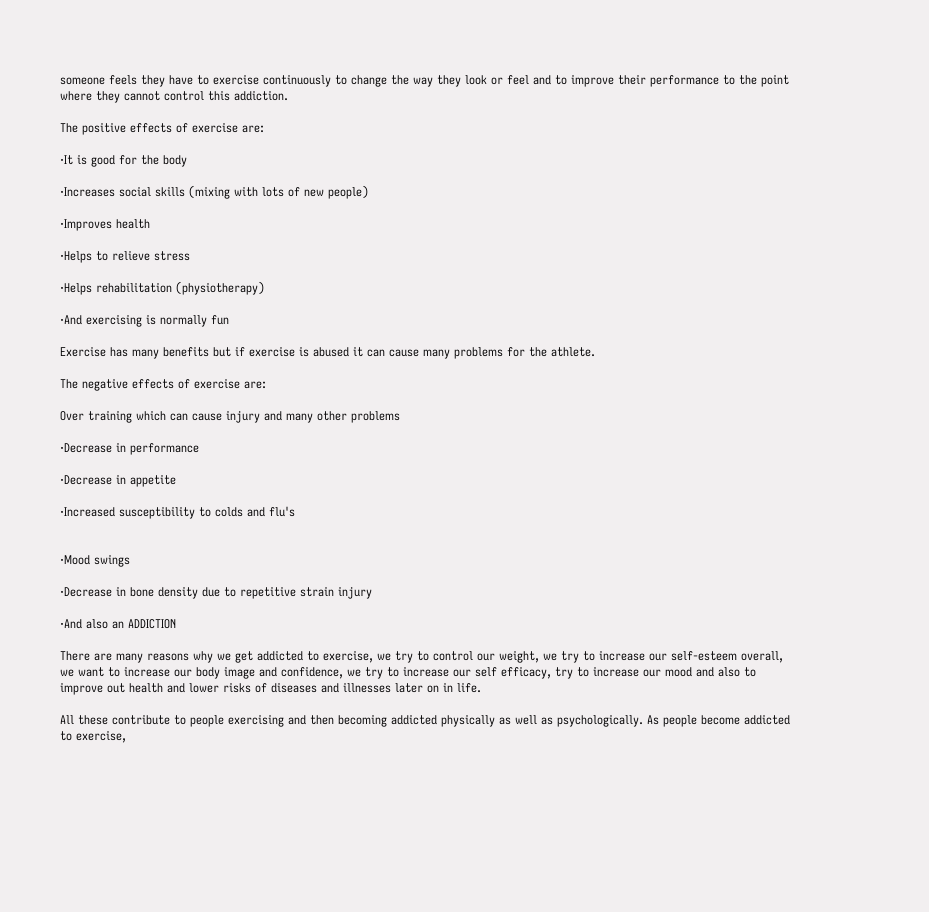someone feels they have to exercise continuously to change the way they look or feel and to improve their performance to the point where they cannot control this addiction.

The positive effects of exercise are:

·It is good for the body

·Increases social skills (mixing with lots of new people)

·Improves health

·Helps to relieve stress

·Helps rehabilitation (physiotherapy)

·And exercising is normally fun

Exercise has many benefits but if exercise is abused it can cause many problems for the athlete.

The negative effects of exercise are:

Over training which can cause injury and many other problems

·Decrease in performance

·Decrease in appetite

·Increased susceptibility to colds and flu's


·Mood swings

·Decrease in bone density due to repetitive strain injury

·And also an ADDICTION

There are many reasons why we get addicted to exercise, we try to control our weight, we try to increase our self-esteem overall, we want to increase our body image and confidence, we try to increase our self efficacy, try to increase our mood and also to improve out health and lower risks of diseases and illnesses later on in life.

All these contribute to people exercising and then becoming addicted physically as well as psychologically. As people become addicted to exercise,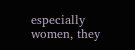especially women, they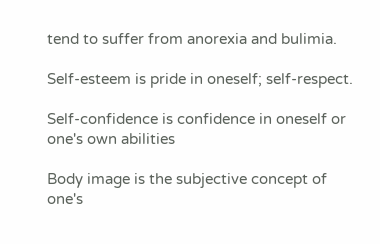tend to suffer from anorexia and bulimia.

Self-esteem is pride in oneself; self-respect.

Self-confidence is confidence in oneself or one's own abilities

Body image is the subjective concept of one's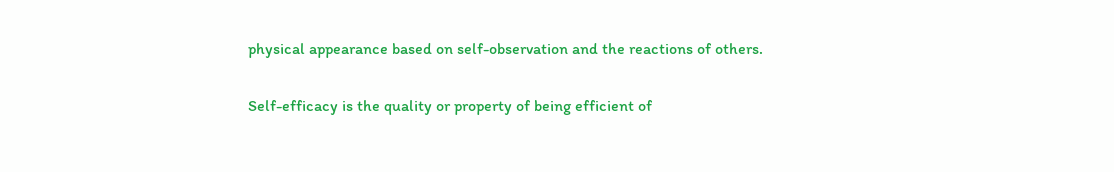physical appearance based on self-observation and the reactions of others.

Self-efficacy is the quality or property of being efficient of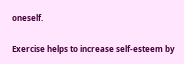oneself.

Exercise helps to increase self-esteem by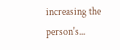increasing the person's...